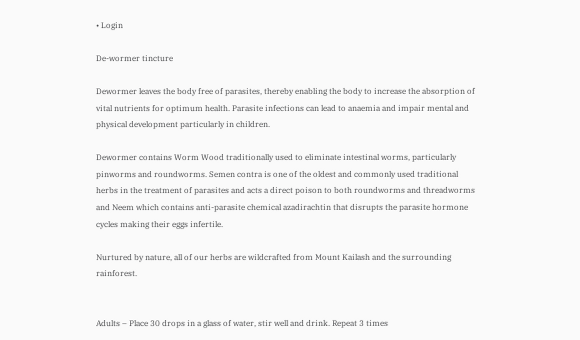• Login

De-wormer tincture

Dewormer leaves the body free of parasites, thereby enabling the body to increase the absorption of vital nutrients for optimum health. Parasite infections can lead to anaemia and impair mental and physical development particularly in children.

Dewormer contains Worm Wood traditionally used to eliminate intestinal worms, particularly pinworms and roundworms. Semen contra is one of the oldest and commonly used traditional herbs in the treatment of parasites and acts a direct poison to both roundworms and threadworms and Neem which contains anti-parasite chemical azadirachtin that disrupts the parasite hormone cycles making their eggs infertile.

Nurtured by nature, all of our herbs are wildcrafted from Mount Kailash and the surrounding rainforest.


Adults – Place 30 drops in a glass of water, stir well and drink. Repeat 3 times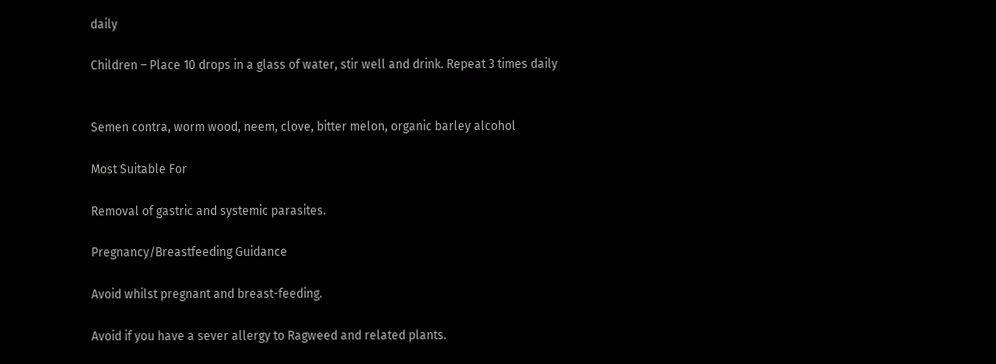daily

Children – Place 10 drops in a glass of water, stir well and drink. Repeat 3 times daily


Semen contra, worm wood, neem, clove, bitter melon, organic barley alcohol

Most Suitable For

Removal of gastric and systemic parasites.

Pregnancy/Breastfeeding Guidance

Avoid whilst pregnant and breast-feeding.

Avoid if you have a sever allergy to Ragweed and related plants.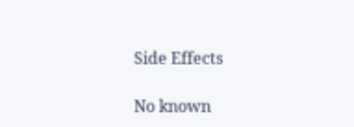Side Effects

No known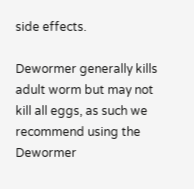side effects.

Dewormer generally kills adult worm but may not kill all eggs, as such we recommend using the Dewormer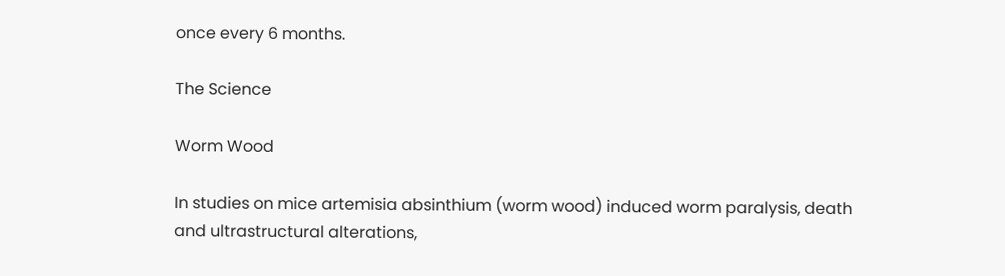once every 6 months.

The Science

Worm Wood

In studies on mice artemisia absinthium (worm wood) induced worm paralysis, death and ultrastructural alterations,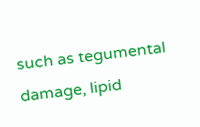such as tegumental damage, lipid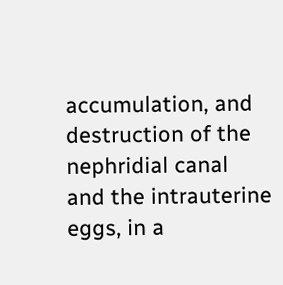accumulation, and destruction of the nephridial canal and the intrauterine eggs, in a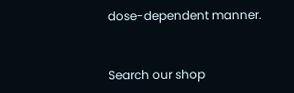dose-dependent manner.


Search our shop